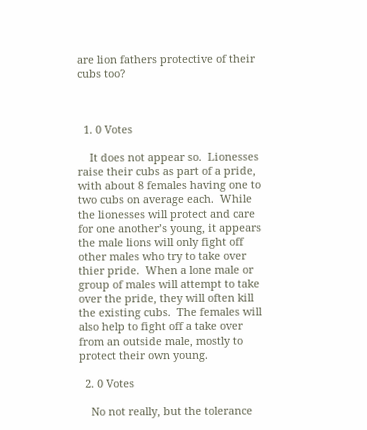are lion fathers protective of their cubs too?



  1. 0 Votes

    It does not appear so.  Lionesses raise their cubs as part of a pride, with about 8 females having one to two cubs on average each.  While the lionesses will protect and care for one another’s young, it appears the male lions will only fight off other males who try to take over thier pride.  When a lone male or group of males will attempt to take over the pride, they will often kill the existing cubs.  The females will also help to fight off a take over from an outside male, mostly to protect their own young.

  2. 0 Votes

    No not really, but the tolerance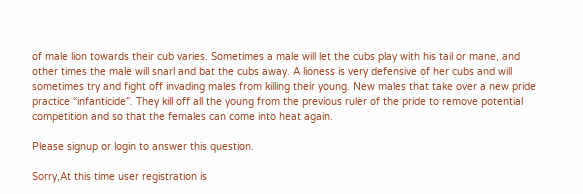of male lion towards their cub varies. Sometimes a male will let the cubs play with his tail or mane, and other times the male will snarl and bat the cubs away. A lioness is very defensive of her cubs and will sometimes try and fight off invading males from killing their young. New males that take over a new pride practice “infanticide”. They kill off all the young from the previous ruler of the pride to remove potential competition and so that the females can come into heat again.

Please signup or login to answer this question.

Sorry,At this time user registration is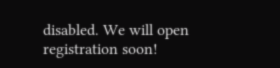disabled. We will open registration soon!